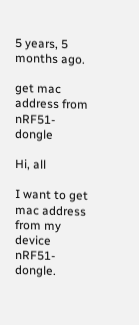5 years, 5 months ago.

get mac address from nRF51-dongle

Hi, all

I want to get mac address from my device nRF51-dongle.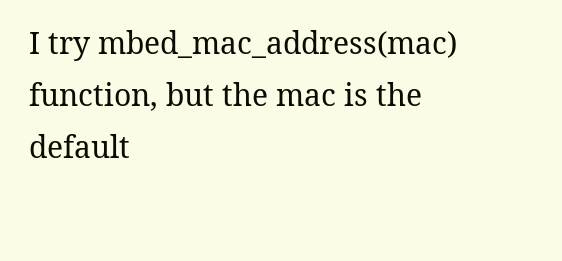I try mbed_mac_address(mac) function, but the mac is the default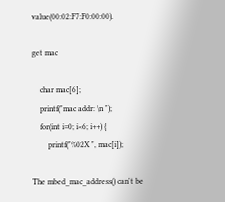value(00:02:F7:F0:00:00).

get mac

    char mac[6];
    printf("mac addr: \n ");
    for(int i=0; i<6; i++) {
        printf("%02X ", mac[i]);

The mbed_mac_address() can't be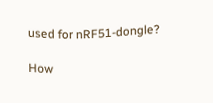used for nRF51-dongle?

How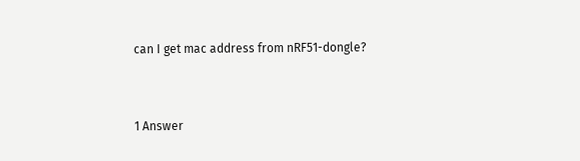can I get mac address from nRF51-dongle?


1 Answer